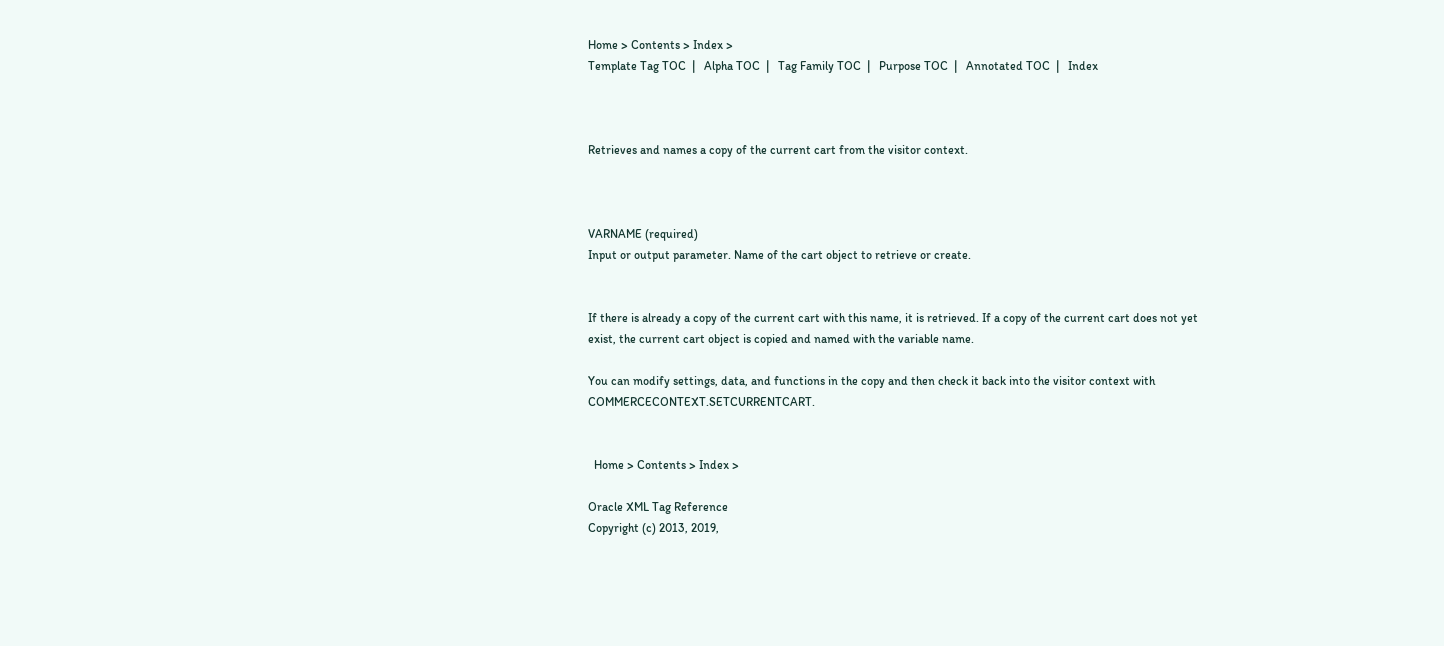Home > Contents > Index >
Template Tag TOC  |   Alpha TOC  |   Tag Family TOC  |   Purpose TOC  |   Annotated TOC  |   Index



Retrieves and names a copy of the current cart from the visitor context.



VARNAME (required)
Input or output parameter. Name of the cart object to retrieve or create.


If there is already a copy of the current cart with this name, it is retrieved. If a copy of the current cart does not yet exist, the current cart object is copied and named with the variable name.

You can modify settings, data, and functions in the copy and then check it back into the visitor context with COMMERCECONTEXT.SETCURRENTCART.


  Home > Contents > Index >

Oracle XML Tag Reference
Copyright (c) 2013, 2019,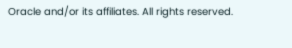Oracle and/or its affiliates. All rights reserved.